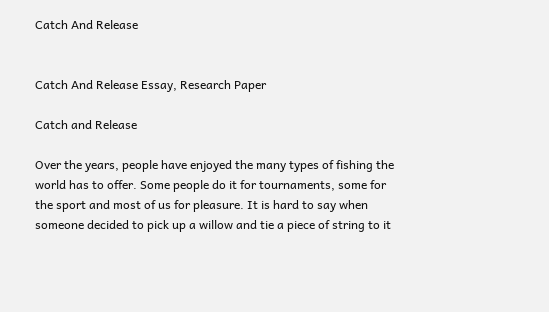Catch And Release


Catch And Release Essay, Research Paper

Catch and Release

Over the years, people have enjoyed the many types of fishing the world has to offer. Some people do it for tournaments, some for the sport and most of us for pleasure. It is hard to say when someone decided to pick up a willow and tie a piece of string to it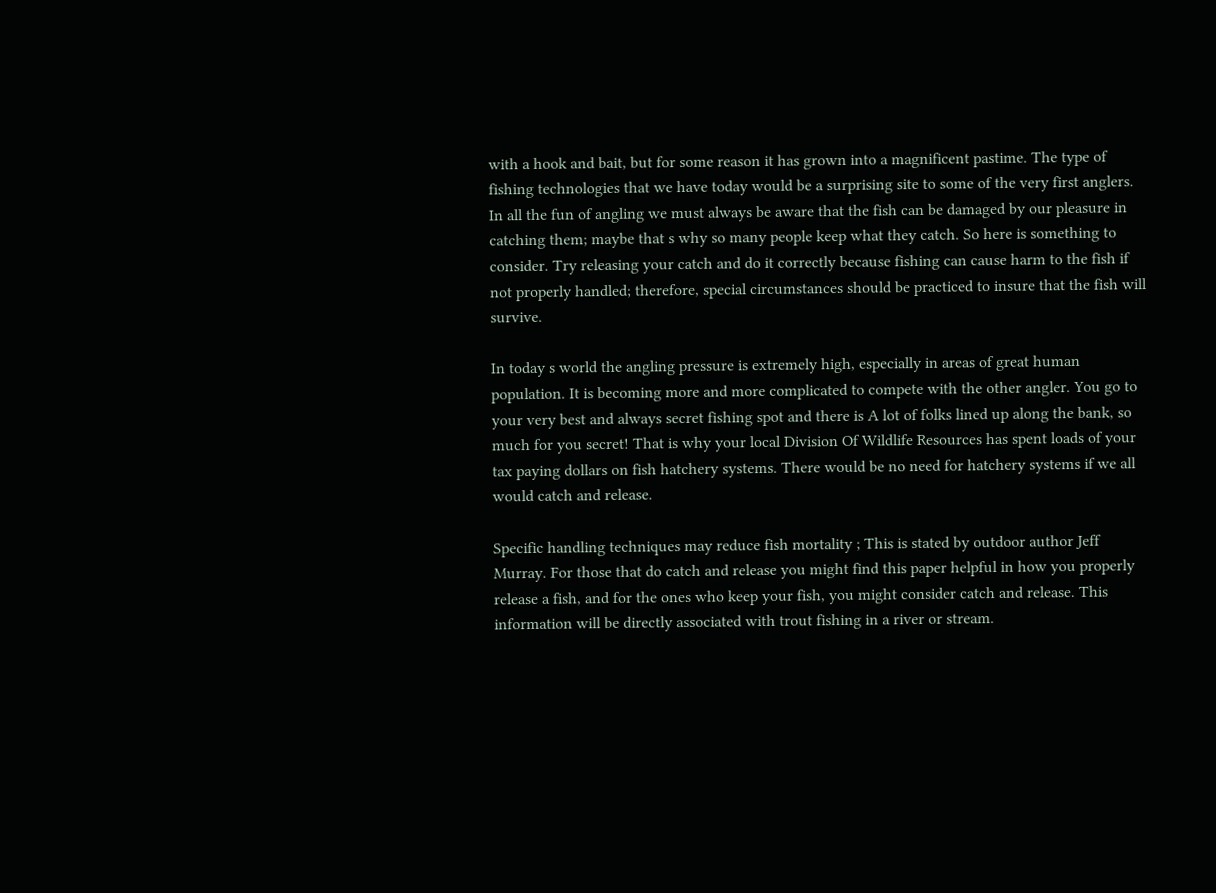with a hook and bait, but for some reason it has grown into a magnificent pastime. The type of fishing technologies that we have today would be a surprising site to some of the very first anglers. In all the fun of angling we must always be aware that the fish can be damaged by our pleasure in catching them; maybe that s why so many people keep what they catch. So here is something to consider. Try releasing your catch and do it correctly because fishing can cause harm to the fish if not properly handled; therefore, special circumstances should be practiced to insure that the fish will survive.

In today s world the angling pressure is extremely high, especially in areas of great human population. It is becoming more and more complicated to compete with the other angler. You go to your very best and always secret fishing spot and there is A lot of folks lined up along the bank, so much for you secret! That is why your local Division Of Wildlife Resources has spent loads of your tax paying dollars on fish hatchery systems. There would be no need for hatchery systems if we all would catch and release.

Specific handling techniques may reduce fish mortality ; This is stated by outdoor author Jeff Murray. For those that do catch and release you might find this paper helpful in how you properly release a fish, and for the ones who keep your fish, you might consider catch and release. This information will be directly associated with trout fishing in a river or stream.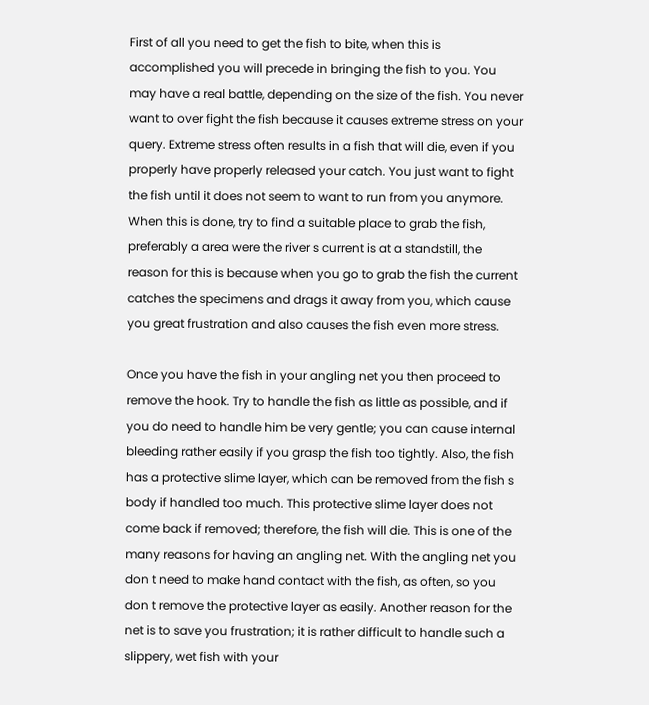First of all you need to get the fish to bite, when this is accomplished you will precede in bringing the fish to you. You may have a real battle, depending on the size of the fish. You never want to over fight the fish because it causes extreme stress on your query. Extreme stress often results in a fish that will die, even if you properly have properly released your catch. You just want to fight the fish until it does not seem to want to run from you anymore. When this is done, try to find a suitable place to grab the fish, preferably a area were the river s current is at a standstill, the reason for this is because when you go to grab the fish the current catches the specimens and drags it away from you, which cause you great frustration and also causes the fish even more stress.

Once you have the fish in your angling net you then proceed to remove the hook. Try to handle the fish as little as possible, and if you do need to handle him be very gentle; you can cause internal bleeding rather easily if you grasp the fish too tightly. Also, the fish has a protective slime layer, which can be removed from the fish s body if handled too much. This protective slime layer does not come back if removed; therefore, the fish will die. This is one of the many reasons for having an angling net. With the angling net you don t need to make hand contact with the fish, as often, so you don t remove the protective layer as easily. Another reason for the net is to save you frustration; it is rather difficult to handle such a slippery, wet fish with your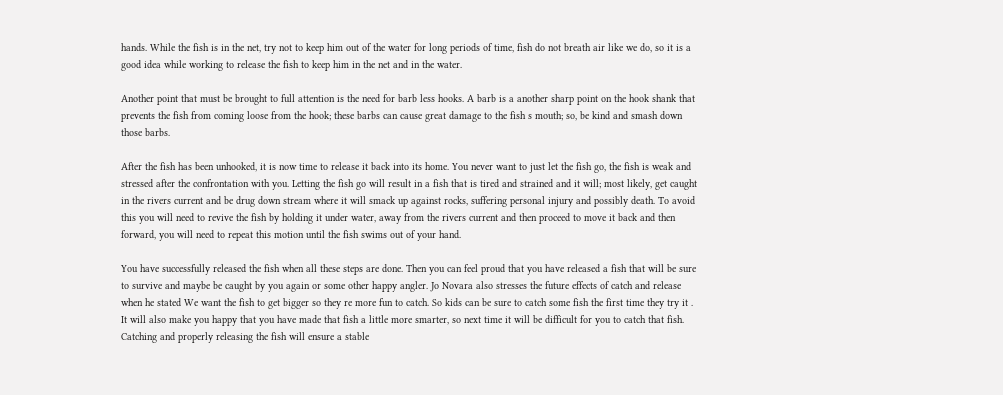hands. While the fish is in the net, try not to keep him out of the water for long periods of time, fish do not breath air like we do, so it is a good idea while working to release the fish to keep him in the net and in the water.

Another point that must be brought to full attention is the need for barb less hooks. A barb is a another sharp point on the hook shank that prevents the fish from coming loose from the hook; these barbs can cause great damage to the fish s mouth; so, be kind and smash down those barbs.

After the fish has been unhooked, it is now time to release it back into its home. You never want to just let the fish go, the fish is weak and stressed after the confrontation with you. Letting the fish go will result in a fish that is tired and strained and it will; most likely, get caught in the rivers current and be drug down stream where it will smack up against rocks, suffering personal injury and possibly death. To avoid this you will need to revive the fish by holding it under water, away from the rivers current and then proceed to move it back and then forward, you will need to repeat this motion until the fish swims out of your hand.

You have successfully released the fish when all these steps are done. Then you can feel proud that you have released a fish that will be sure to survive and maybe be caught by you again or some other happy angler. Jo Novara also stresses the future effects of catch and release when he stated We want the fish to get bigger so they re more fun to catch. So kids can be sure to catch some fish the first time they try it . It will also make you happy that you have made that fish a little more smarter, so next time it will be difficult for you to catch that fish. Catching and properly releasing the fish will ensure a stable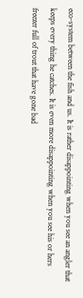eco-system between the fish and us. It is rather disappointing when you see an angler that keeps every thing he catches. It is even more disappointing when you see his or hers freezer full of trout that have gone bad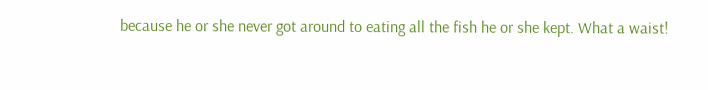because he or she never got around to eating all the fish he or she kept. What a waist!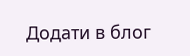Додати в блог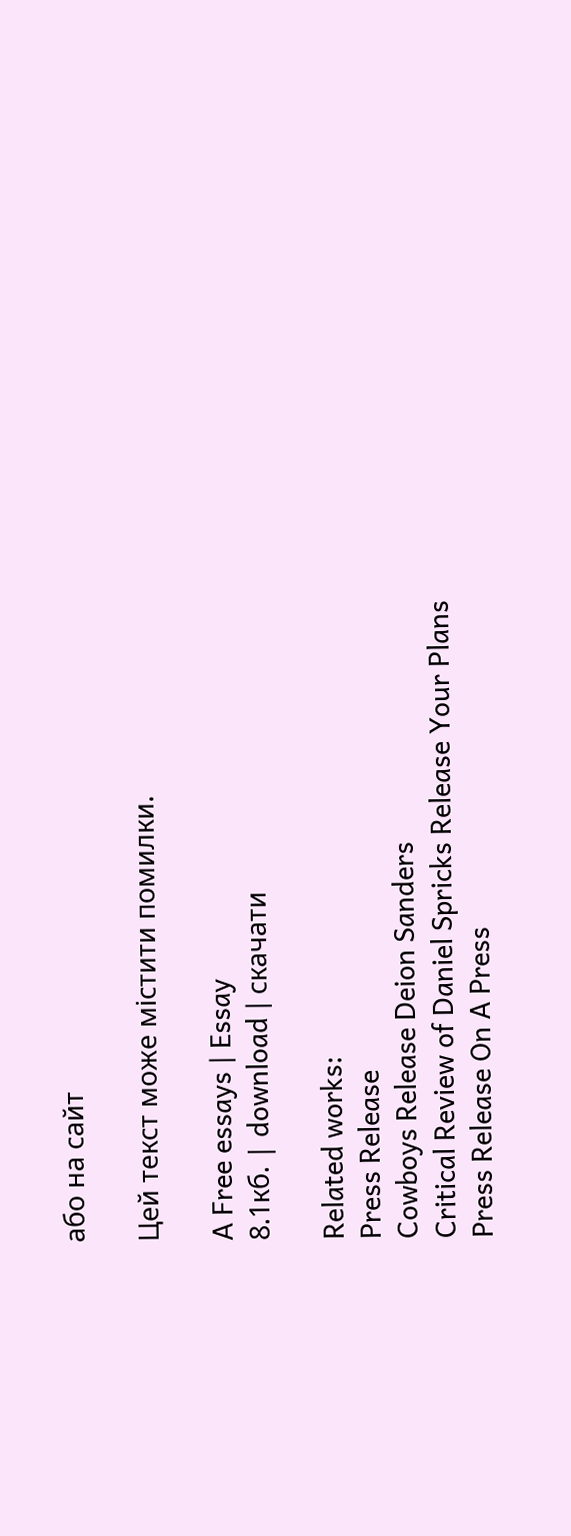або на сайт

Цей текст може містити помилки.

A Free essays | Essay
8.1кб. | download | скачати

Related works:
Press Release
Cowboys Release Deion Sanders
Critical Review of Daniel Spricks Release Your Plans
Press Release On A Press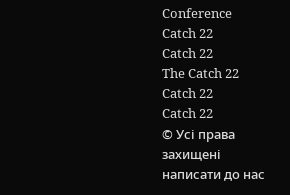Conference
Catch 22
Catch 22
The Catch 22
Catch 22
Catch 22
© Усі права захищені
написати до нас